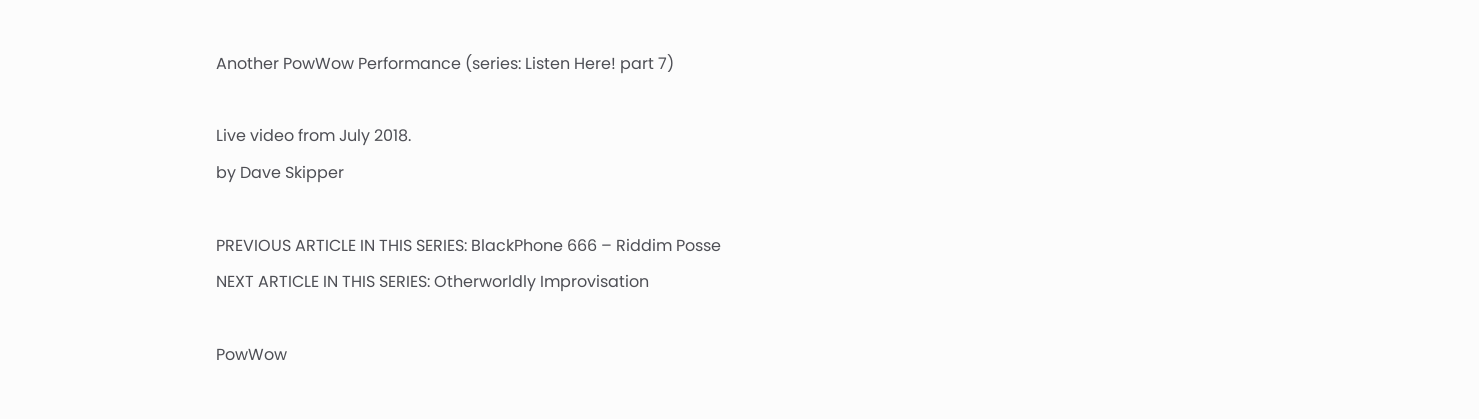Another PowWow Performance (series: Listen Here! part 7)

Live video from July 2018.
by Dave Skipper

PREVIOUS ARTICLE IN THIS SERIES: BlackPhone 666 – Riddim Posse
NEXT ARTICLE IN THIS SERIES: Otherworldly Improvisation

PowWow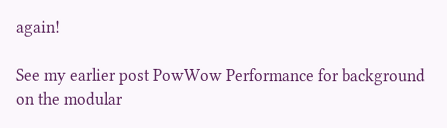again!

See my earlier post PowWow Performance for background on the modular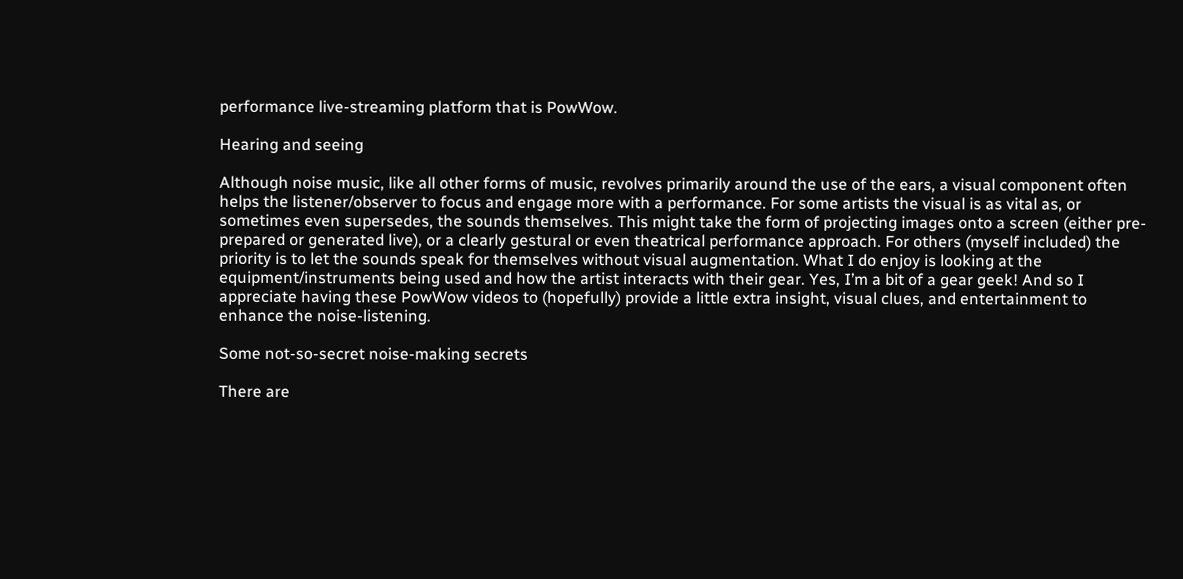performance live-streaming platform that is PowWow.

Hearing and seeing

Although noise music, like all other forms of music, revolves primarily around the use of the ears, a visual component often helps the listener/observer to focus and engage more with a performance. For some artists the visual is as vital as, or sometimes even supersedes, the sounds themselves. This might take the form of projecting images onto a screen (either pre-prepared or generated live), or a clearly gestural or even theatrical performance approach. For others (myself included) the priority is to let the sounds speak for themselves without visual augmentation. What I do enjoy is looking at the equipment/instruments being used and how the artist interacts with their gear. Yes, I’m a bit of a gear geek! And so I appreciate having these PowWow videos to (hopefully) provide a little extra insight, visual clues, and entertainment to enhance the noise-listening.

Some not-so-secret noise-making secrets

There are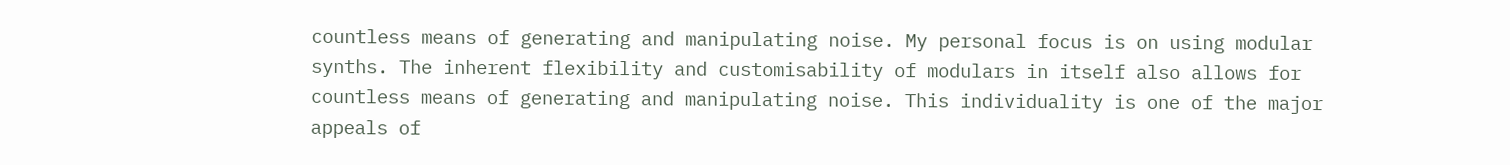countless means of generating and manipulating noise. My personal focus is on using modular synths. The inherent flexibility and customisability of modulars in itself also allows for countless means of generating and manipulating noise. This individuality is one of the major appeals of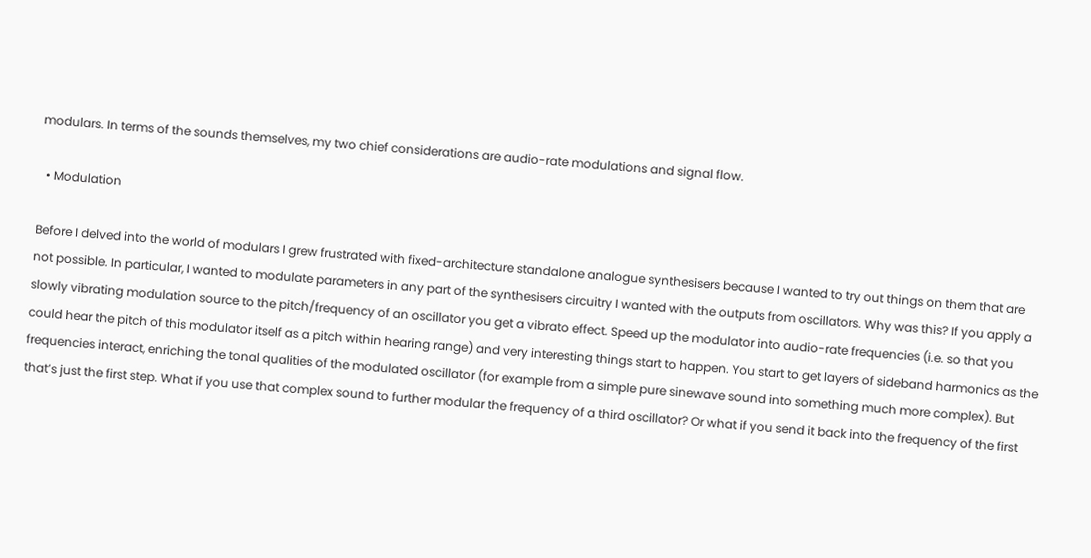modulars. In terms of the sounds themselves, my two chief considerations are audio-rate modulations and signal flow.

  • Modulation

Before I delved into the world of modulars I grew frustrated with fixed-architecture standalone analogue synthesisers because I wanted to try out things on them that are not possible. In particular, I wanted to modulate parameters in any part of the synthesisers circuitry I wanted with the outputs from oscillators. Why was this? If you apply a slowly vibrating modulation source to the pitch/frequency of an oscillator you get a vibrato effect. Speed up the modulator into audio-rate frequencies (i.e. so that you could hear the pitch of this modulator itself as a pitch within hearing range) and very interesting things start to happen. You start to get layers of sideband harmonics as the frequencies interact, enriching the tonal qualities of the modulated oscillator (for example from a simple pure sinewave sound into something much more complex). But that’s just the first step. What if you use that complex sound to further modular the frequency of a third oscillator? Or what if you send it back into the frequency of the first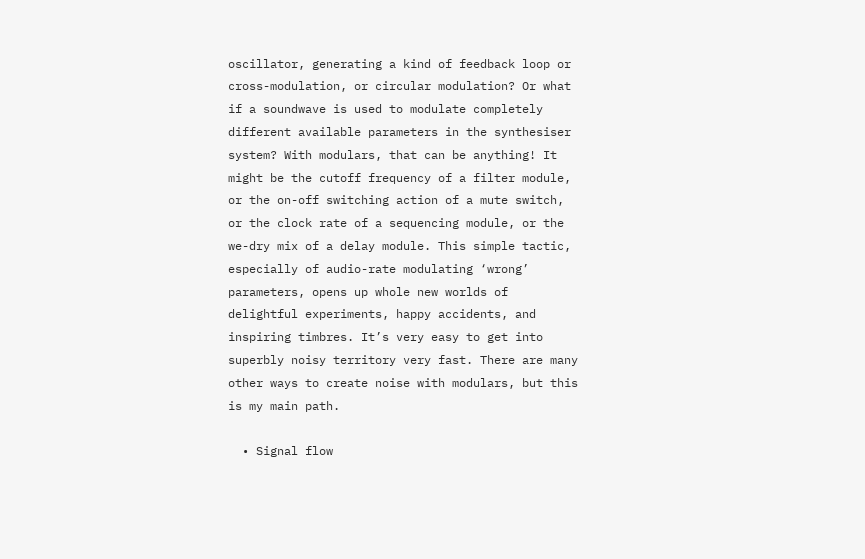oscillator, generating a kind of feedback loop or cross-modulation, or circular modulation? Or what if a soundwave is used to modulate completely different available parameters in the synthesiser system? With modulars, that can be anything! It might be the cutoff frequency of a filter module, or the on-off switching action of a mute switch, or the clock rate of a sequencing module, or the we-dry mix of a delay module. This simple tactic, especially of audio-rate modulating ‘wrong’ parameters, opens up whole new worlds of delightful experiments, happy accidents, and inspiring timbres. It’s very easy to get into superbly noisy territory very fast. There are many other ways to create noise with modulars, but this is my main path.

  • Signal flow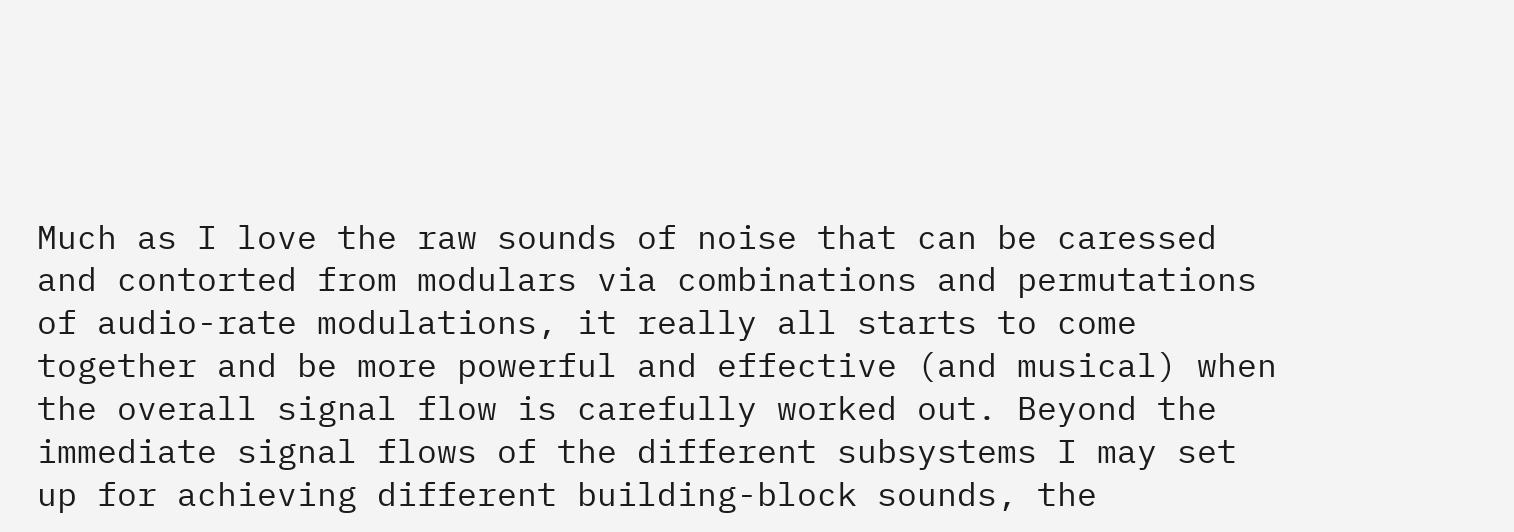Much as I love the raw sounds of noise that can be caressed and contorted from modulars via combinations and permutations of audio-rate modulations, it really all starts to come together and be more powerful and effective (and musical) when the overall signal flow is carefully worked out. Beyond the immediate signal flows of the different subsystems I may set up for achieving different building-block sounds, the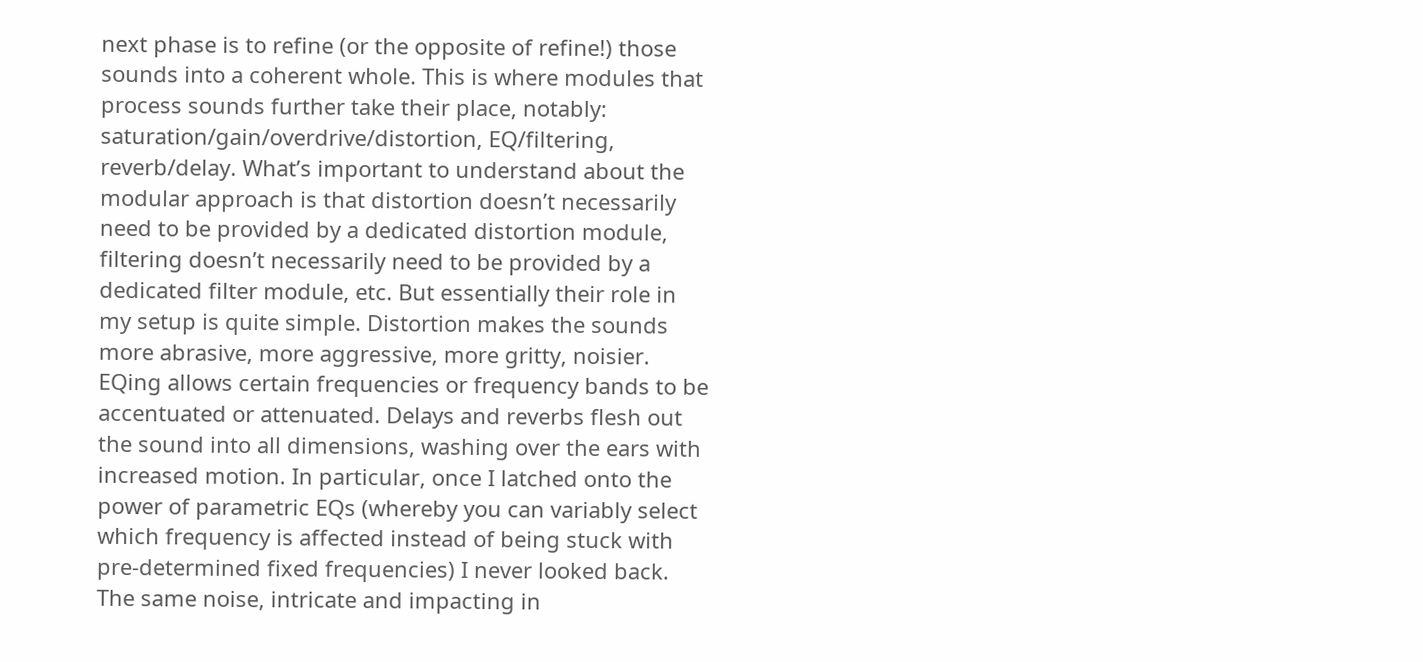next phase is to refine (or the opposite of refine!) those sounds into a coherent whole. This is where modules that process sounds further take their place, notably: saturation/gain/overdrive/distortion, EQ/filtering, reverb/delay. What’s important to understand about the modular approach is that distortion doesn’t necessarily need to be provided by a dedicated distortion module, filtering doesn’t necessarily need to be provided by a dedicated filter module, etc. But essentially their role in my setup is quite simple. Distortion makes the sounds more abrasive, more aggressive, more gritty, noisier. EQing allows certain frequencies or frequency bands to be accentuated or attenuated. Delays and reverbs flesh out the sound into all dimensions, washing over the ears with increased motion. In particular, once I latched onto the power of parametric EQs (whereby you can variably select which frequency is affected instead of being stuck with pre-determined fixed frequencies) I never looked back. The same noise, intricate and impacting in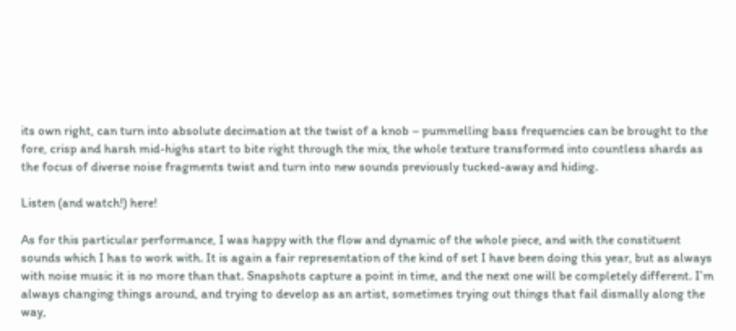its own right, can turn into absolute decimation at the twist of a knob – pummelling bass frequencies can be brought to the fore, crisp and harsh mid-highs start to bite right through the mix, the whole texture transformed into countless shards as the focus of diverse noise fragments twist and turn into new sounds previously tucked-away and hiding.

Listen (and watch!) here!

As for this particular performance, I was happy with the flow and dynamic of the whole piece, and with the constituent sounds which I has to work with. It is again a fair representation of the kind of set I have been doing this year, but as always with noise music it is no more than that. Snapshots capture a point in time, and the next one will be completely different. I’m always changing things around, and trying to develop as an artist, sometimes trying out things that fail dismally along the way,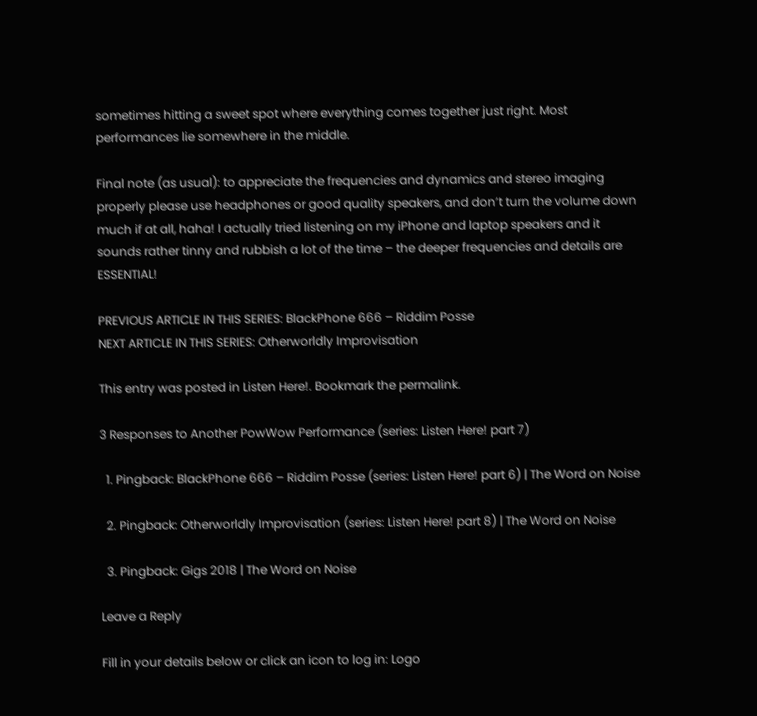sometimes hitting a sweet spot where everything comes together just right. Most performances lie somewhere in the middle.

Final note (as usual): to appreciate the frequencies and dynamics and stereo imaging properly please use headphones or good quality speakers, and don’t turn the volume down much if at all, haha! I actually tried listening on my iPhone and laptop speakers and it sounds rather tinny and rubbish a lot of the time – the deeper frequencies and details are ESSENTIAL!

PREVIOUS ARTICLE IN THIS SERIES: BlackPhone 666 – Riddim Posse
NEXT ARTICLE IN THIS SERIES: Otherworldly Improvisation

This entry was posted in Listen Here!. Bookmark the permalink.

3 Responses to Another PowWow Performance (series: Listen Here! part 7)

  1. Pingback: BlackPhone 666 – Riddim Posse (series: Listen Here! part 6) | The Word on Noise

  2. Pingback: Otherworldly Improvisation (series: Listen Here! part 8) | The Word on Noise

  3. Pingback: Gigs 2018 | The Word on Noise

Leave a Reply

Fill in your details below or click an icon to log in: Logo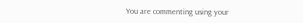You are commenting using your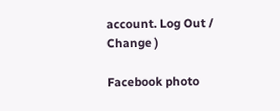account. Log Out /  Change )

Facebook photo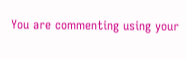You are commenting using your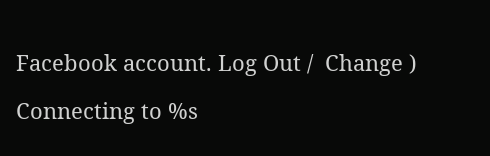Facebook account. Log Out /  Change )

Connecting to %s